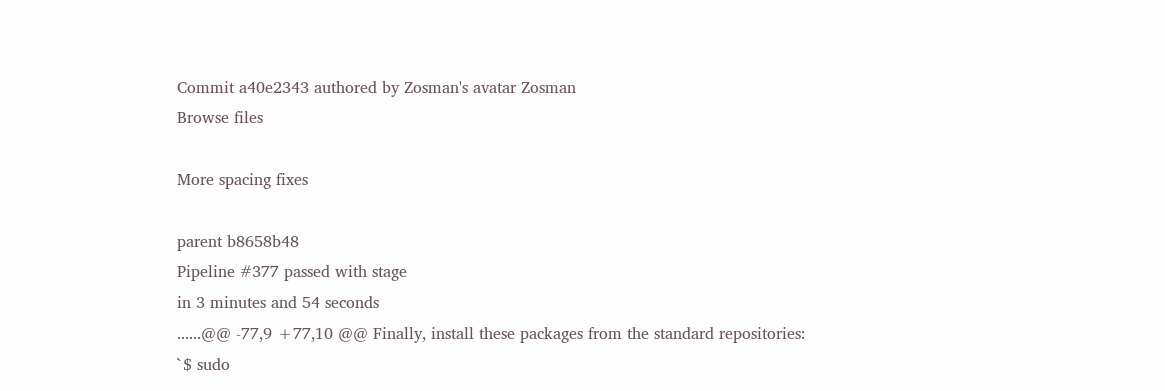Commit a40e2343 authored by Zosman's avatar Zosman
Browse files

More spacing fixes

parent b8658b48
Pipeline #377 passed with stage
in 3 minutes and 54 seconds
......@@ -77,9 +77,10 @@ Finally, install these packages from the standard repositories:
`$ sudo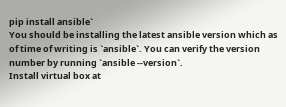pip install ansible`
You should be installing the latest ansible version which as of time of writing is `ansible`. You can verify the version number by running `ansible --version`.
Install virtual box at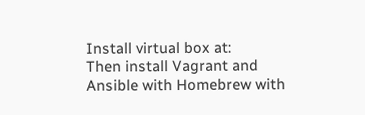Install virtual box at:
Then install Vagrant and Ansible with Homebrew with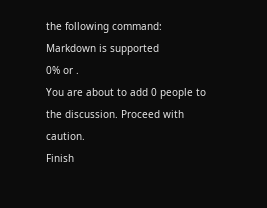the following command:
Markdown is supported
0% or .
You are about to add 0 people to the discussion. Proceed with caution.
Finish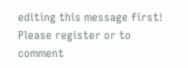editing this message first!
Please register or to comment